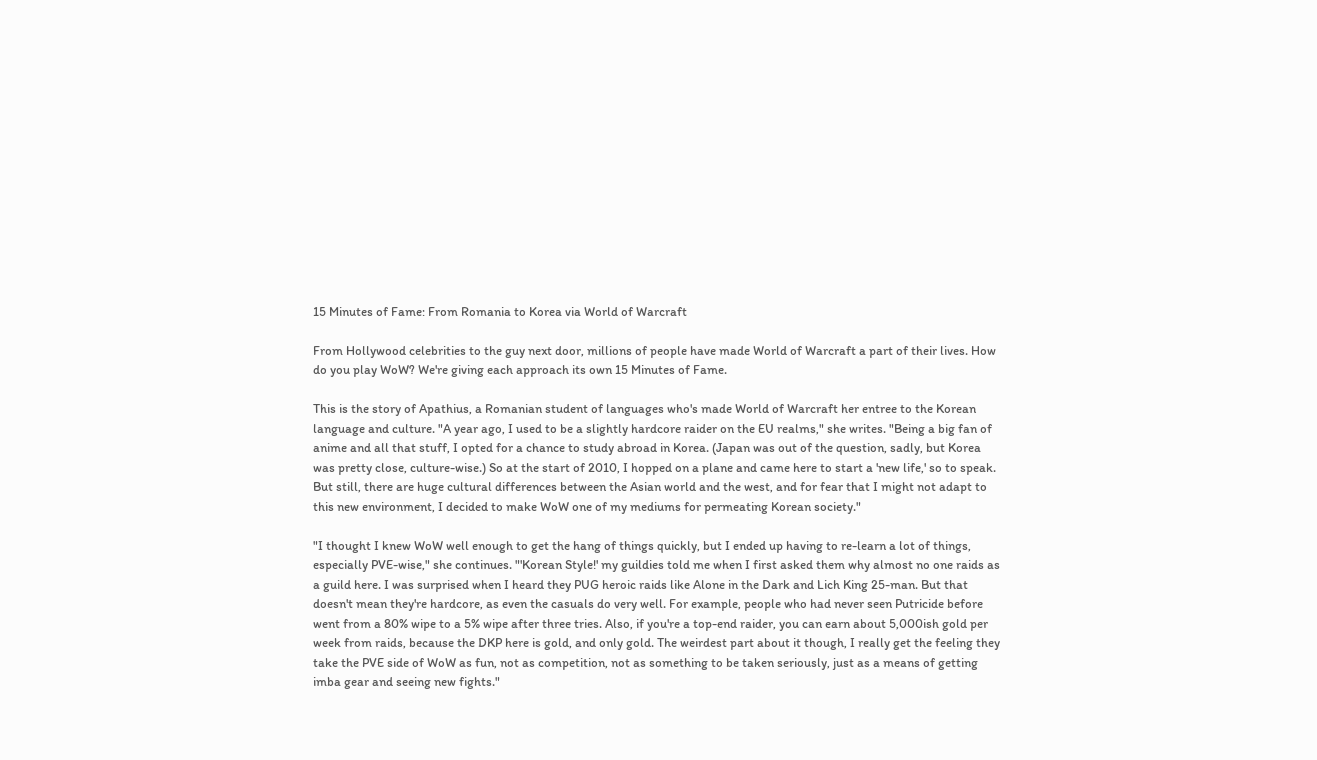15 Minutes of Fame: From Romania to Korea via World of Warcraft

From Hollywood celebrities to the guy next door, millions of people have made World of Warcraft a part of their lives. How do you play WoW? We're giving each approach its own 15 Minutes of Fame.

This is the story of Apathius, a Romanian student of languages who's made World of Warcraft her entree to the Korean language and culture. "A year ago, I used to be a slightly hardcore raider on the EU realms," she writes. "Being a big fan of anime and all that stuff, I opted for a chance to study abroad in Korea. (Japan was out of the question, sadly, but Korea was pretty close, culture-wise.) So at the start of 2010, I hopped on a plane and came here to start a 'new life,' so to speak. But still, there are huge cultural differences between the Asian world and the west, and for fear that I might not adapt to this new environment, I decided to make WoW one of my mediums for permeating Korean society."

"I thought I knew WoW well enough to get the hang of things quickly, but I ended up having to re-learn a lot of things, especially PVE-wise," she continues. "'Korean Style!' my guildies told me when I first asked them why almost no one raids as a guild here. I was surprised when I heard they PUG heroic raids like Alone in the Dark and Lich King 25-man. But that doesn't mean they're hardcore, as even the casuals do very well. For example, people who had never seen Putricide before went from a 80% wipe to a 5% wipe after three tries. Also, if you're a top-end raider, you can earn about 5,000ish gold per week from raids, because the DKP here is gold, and only gold. The weirdest part about it though, I really get the feeling they take the PVE side of WoW as fun, not as competition, not as something to be taken seriously, just as a means of getting imba gear and seeing new fights."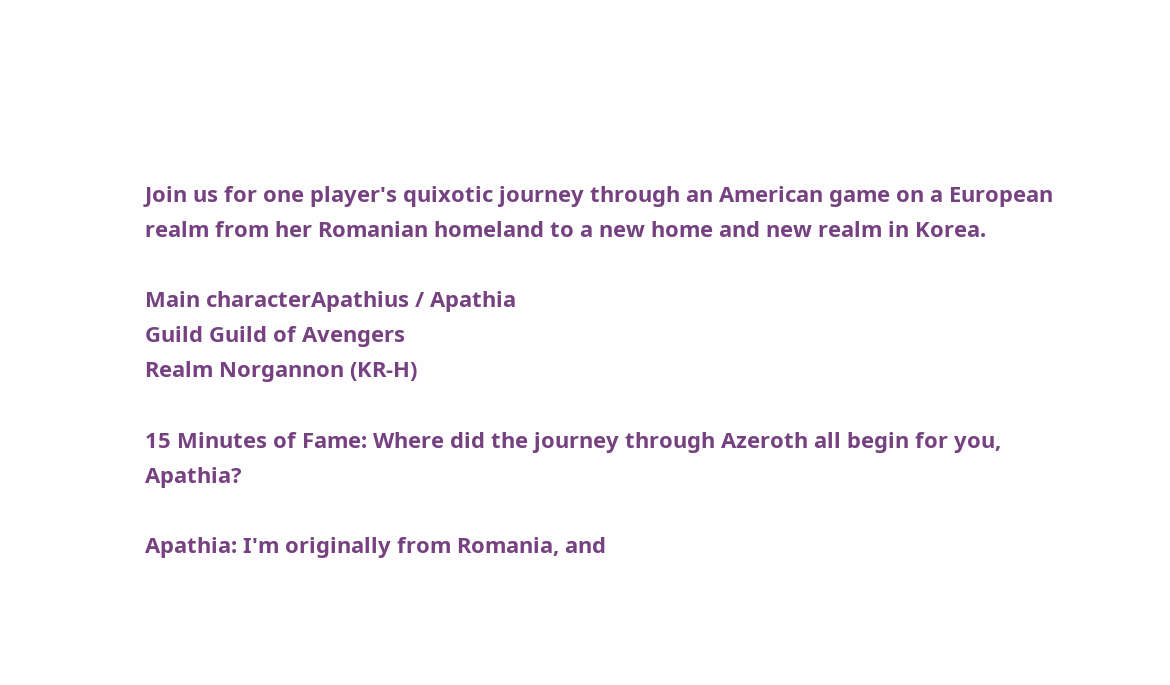Join us for one player's quixotic journey through an American game on a European realm from her Romanian homeland to a new home and new realm in Korea.

Main characterApathius / Apathia
Guild Guild of Avengers
Realm Norgannon (KR-H)

15 Minutes of Fame: Where did the journey through Azeroth all begin for you, Apathia?

Apathia: I'm originally from Romania, and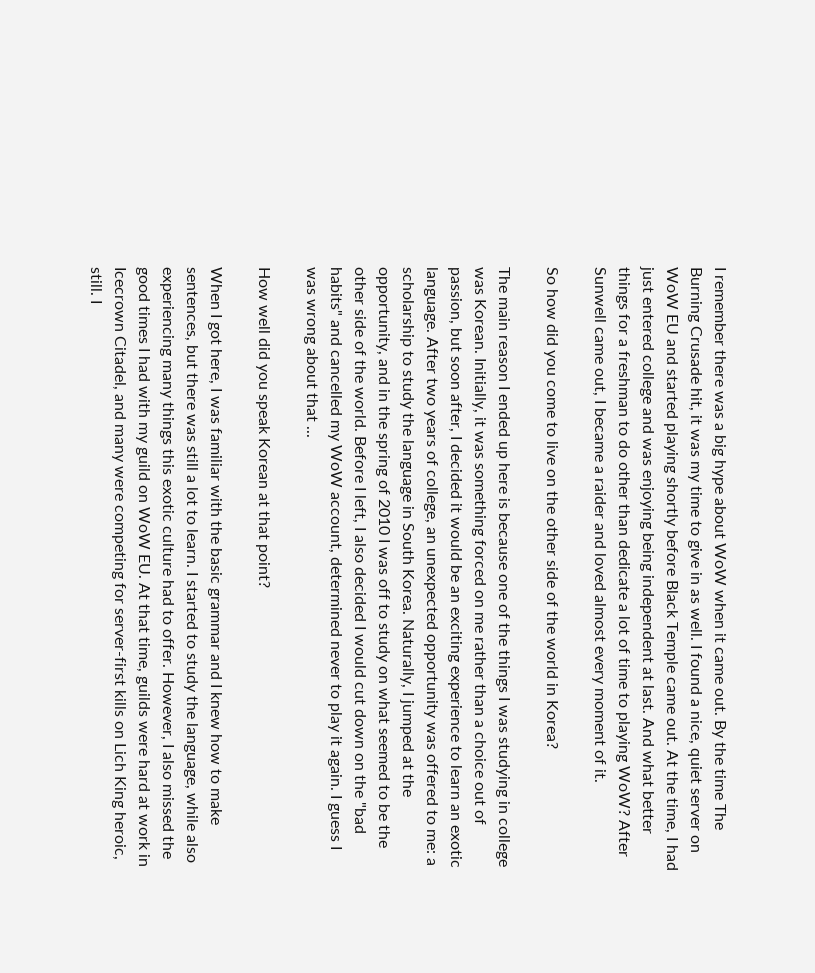I remember there was a big hype about WoW when it came out. By the time The Burning Crusade hit, it was my time to give in as well. I found a nice, quiet server on WoW EU and started playing shortly before Black Temple came out. At the time, I had just entered college and was enjoying being independent at last. And what better things for a freshman to do other than dedicate a lot of time to playing WoW? After Sunwell came out, I became a raider and loved almost every moment of it.

So how did you come to live on the other side of the world in Korea?

The main reason I ended up here is because one of the things I was studying in college was Korean. Initially, it was something forced on me rather than a choice out of passion, but soon after, I decided it would be an exciting experience to learn an exotic language. After two years of college, an unexpected opportunity was offered to me: a scholarship to study the language in South Korea. Naturally, I jumped at the opportunity, and in the spring of 2010 I was off to study on what seemed to be the other side of the world. Before I left, I also decided I would cut down on the "bad habits" and cancelled my WoW account, determined never to play it again. I guess I was wrong about that ...

How well did you speak Korean at that point?

When I got here, I was familiar with the basic grammar and I knew how to make sentences, but there was still a lot to learn. I started to study the language, while also experiencing many things this exotic culture had to offer. However, I also missed the good times I had with my guild on WoW EU. At that time, guilds were hard at work in Icecrown Citadel, and many were competing for server-first kills on Lich King heroic, still. I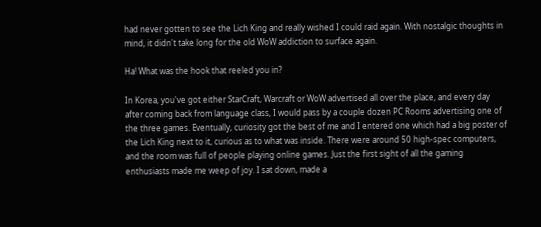had never gotten to see the Lich King and really wished I could raid again. With nostalgic thoughts in mind, it didn't take long for the old WoW addiction to surface again.

Ha! What was the hook that reeled you in?

In Korea, you've got either StarCraft, Warcraft or WoW advertised all over the place, and every day after coming back from language class, I would pass by a couple dozen PC Rooms advertising one of the three games. Eventually, curiosity got the best of me and I entered one which had a big poster of the Lich King next to it, curious as to what was inside. There were around 50 high-spec computers, and the room was full of people playing online games. Just the first sight of all the gaming enthusiasts made me weep of joy. I sat down, made a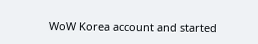WoW Korea account and started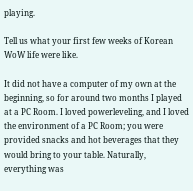playing.

Tell us what your first few weeks of Korean WoW life were like.

It did not have a computer of my own at the beginning, so for around two months I played at a PC Room. I loved powerleveling, and I loved the environment of a PC Room; you were provided snacks and hot beverages that they would bring to your table. Naturally, everything was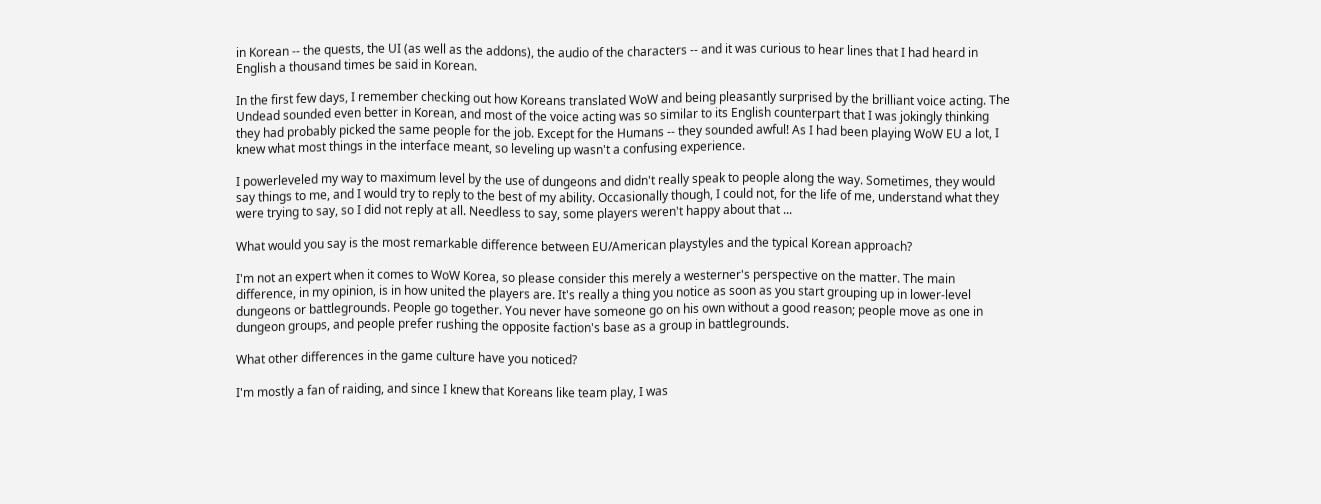in Korean -- the quests, the UI (as well as the addons), the audio of the characters -- and it was curious to hear lines that I had heard in English a thousand times be said in Korean.

In the first few days, I remember checking out how Koreans translated WoW and being pleasantly surprised by the brilliant voice acting. The Undead sounded even better in Korean, and most of the voice acting was so similar to its English counterpart that I was jokingly thinking they had probably picked the same people for the job. Except for the Humans -- they sounded awful! As I had been playing WoW EU a lot, I knew what most things in the interface meant, so leveling up wasn't a confusing experience.

I powerleveled my way to maximum level by the use of dungeons and didn't really speak to people along the way. Sometimes, they would say things to me, and I would try to reply to the best of my ability. Occasionally though, I could not, for the life of me, understand what they were trying to say, so I did not reply at all. Needless to say, some players weren't happy about that ...

What would you say is the most remarkable difference between EU/American playstyles and the typical Korean approach?

I'm not an expert when it comes to WoW Korea, so please consider this merely a westerner's perspective on the matter. The main difference, in my opinion, is in how united the players are. It's really a thing you notice as soon as you start grouping up in lower-level dungeons or battlegrounds. People go together. You never have someone go on his own without a good reason; people move as one in dungeon groups, and people prefer rushing the opposite faction's base as a group in battlegrounds.

What other differences in the game culture have you noticed?

I'm mostly a fan of raiding, and since I knew that Koreans like team play, I was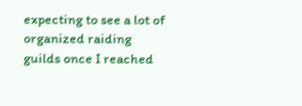expecting to see a lot of organized raiding guilds once I reached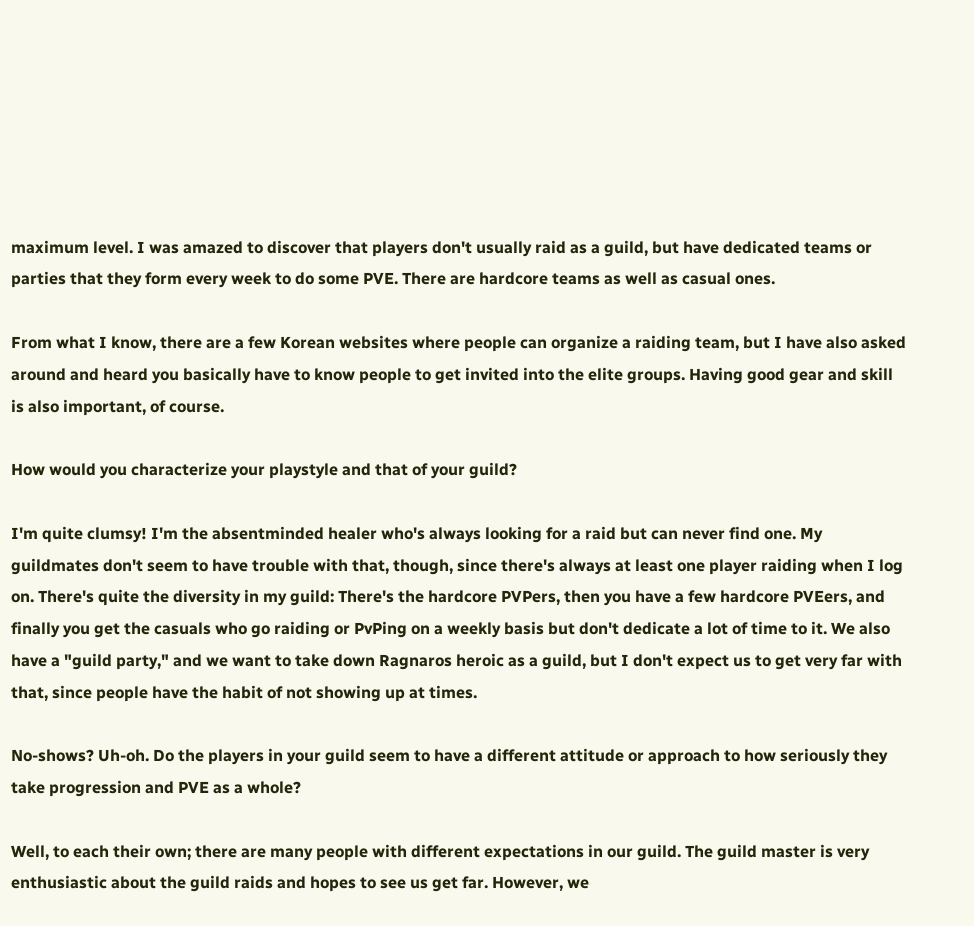maximum level. I was amazed to discover that players don't usually raid as a guild, but have dedicated teams or parties that they form every week to do some PVE. There are hardcore teams as well as casual ones.

From what I know, there are a few Korean websites where people can organize a raiding team, but I have also asked around and heard you basically have to know people to get invited into the elite groups. Having good gear and skill is also important, of course.

How would you characterize your playstyle and that of your guild?

I'm quite clumsy! I'm the absentminded healer who's always looking for a raid but can never find one. My guildmates don't seem to have trouble with that, though, since there's always at least one player raiding when I log on. There's quite the diversity in my guild: There's the hardcore PVPers, then you have a few hardcore PVEers, and finally you get the casuals who go raiding or PvPing on a weekly basis but don't dedicate a lot of time to it. We also have a "guild party," and we want to take down Ragnaros heroic as a guild, but I don't expect us to get very far with that, since people have the habit of not showing up at times.

No-shows? Uh-oh. Do the players in your guild seem to have a different attitude or approach to how seriously they take progression and PVE as a whole?

Well, to each their own; there are many people with different expectations in our guild. The guild master is very enthusiastic about the guild raids and hopes to see us get far. However, we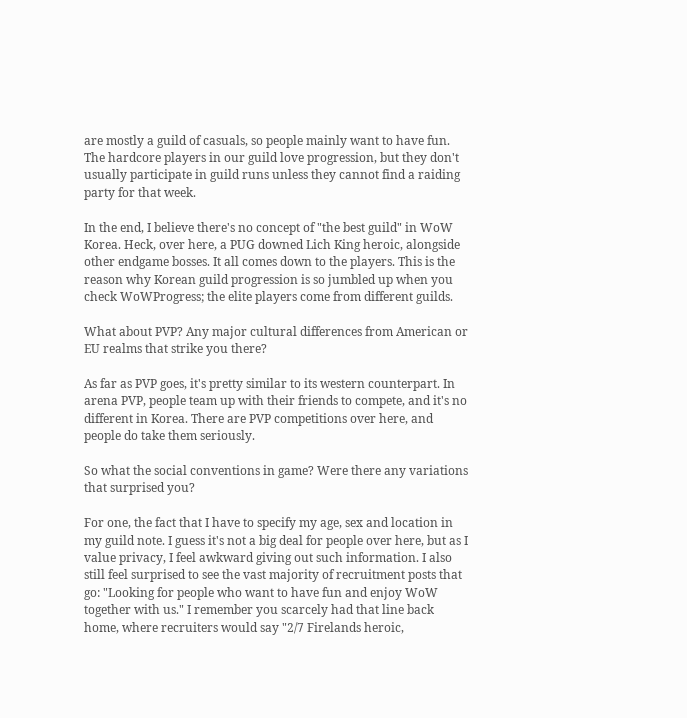are mostly a guild of casuals, so people mainly want to have fun. The hardcore players in our guild love progression, but they don't usually participate in guild runs unless they cannot find a raiding party for that week.

In the end, I believe there's no concept of "the best guild" in WoW Korea. Heck, over here, a PUG downed Lich King heroic, alongside other endgame bosses. It all comes down to the players. This is the reason why Korean guild progression is so jumbled up when you check WoWProgress; the elite players come from different guilds.

What about PVP? Any major cultural differences from American or EU realms that strike you there?

As far as PVP goes, it's pretty similar to its western counterpart. In arena PVP, people team up with their friends to compete, and it's no different in Korea. There are PVP competitions over here, and people do take them seriously.

So what the social conventions in game? Were there any variations that surprised you?

For one, the fact that I have to specify my age, sex and location in my guild note. I guess it's not a big deal for people over here, but as I value privacy, I feel awkward giving out such information. I also still feel surprised to see the vast majority of recruitment posts that go: "Looking for people who want to have fun and enjoy WoW together with us." I remember you scarcely had that line back home, where recruiters would say "2/7 Firelands heroic,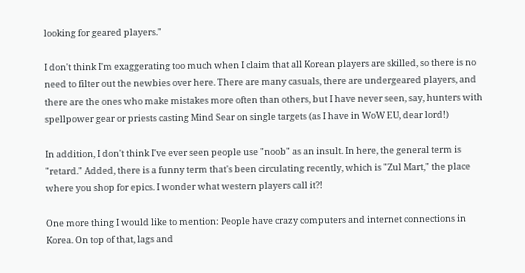looking for geared players."

I don't think I'm exaggerating too much when I claim that all Korean players are skilled, so there is no need to filter out the newbies over here. There are many casuals, there are undergeared players, and there are the ones who make mistakes more often than others, but I have never seen, say, hunters with spellpower gear or priests casting Mind Sear on single targets (as I have in WoW EU, dear lord!)

In addition, I don't think I've ever seen people use "noob" as an insult. In here, the general term is "retard." Added, there is a funny term that's been circulating recently, which is "Zul Mart," the place where you shop for epics. I wonder what western players call it?!

One more thing I would like to mention: People have crazy computers and internet connections in Korea. On top of that, lags and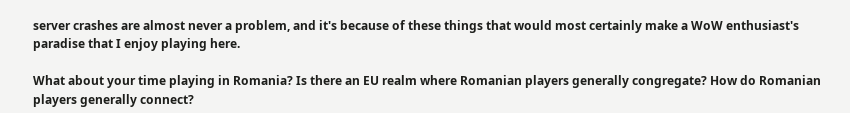server crashes are almost never a problem, and it's because of these things that would most certainly make a WoW enthusiast's paradise that I enjoy playing here.

What about your time playing in Romania? Is there an EU realm where Romanian players generally congregate? How do Romanian players generally connect?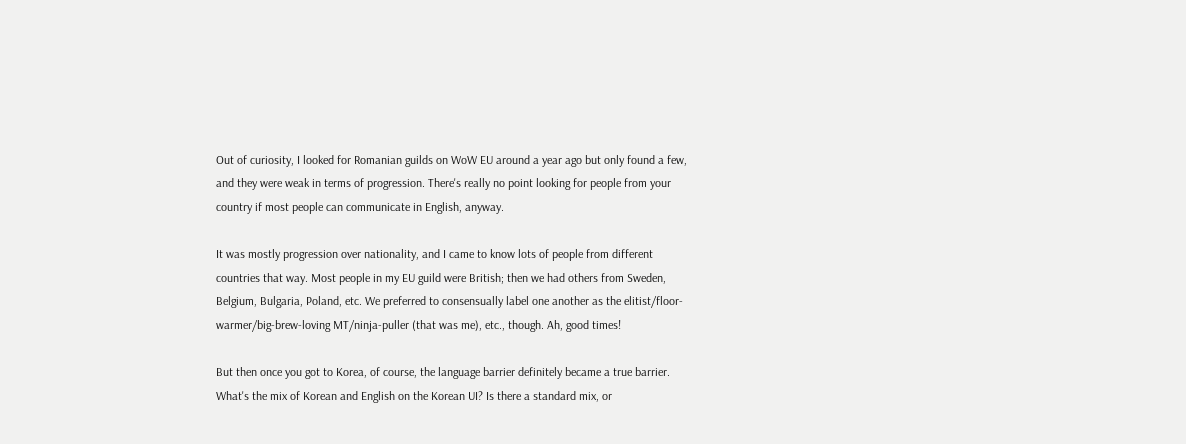Out of curiosity, I looked for Romanian guilds on WoW EU around a year ago but only found a few, and they were weak in terms of progression. There's really no point looking for people from your country if most people can communicate in English, anyway.

It was mostly progression over nationality, and I came to know lots of people from different countries that way. Most people in my EU guild were British; then we had others from Sweden, Belgium, Bulgaria, Poland, etc. We preferred to consensually label one another as the elitist/floor-warmer/big-brew-loving MT/ninja-puller (that was me), etc., though. Ah, good times!

But then once you got to Korea, of course, the language barrier definitely became a true barrier. What's the mix of Korean and English on the Korean UI? Is there a standard mix, or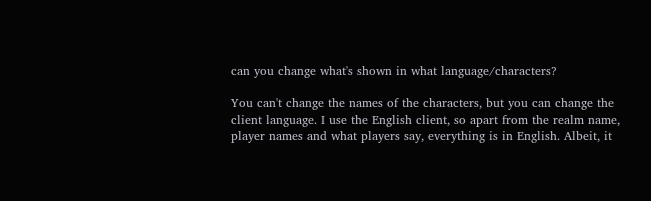can you change what's shown in what language/characters?

You can't change the names of the characters, but you can change the client language. I use the English client, so apart from the realm name, player names and what players say, everything is in English. Albeit, it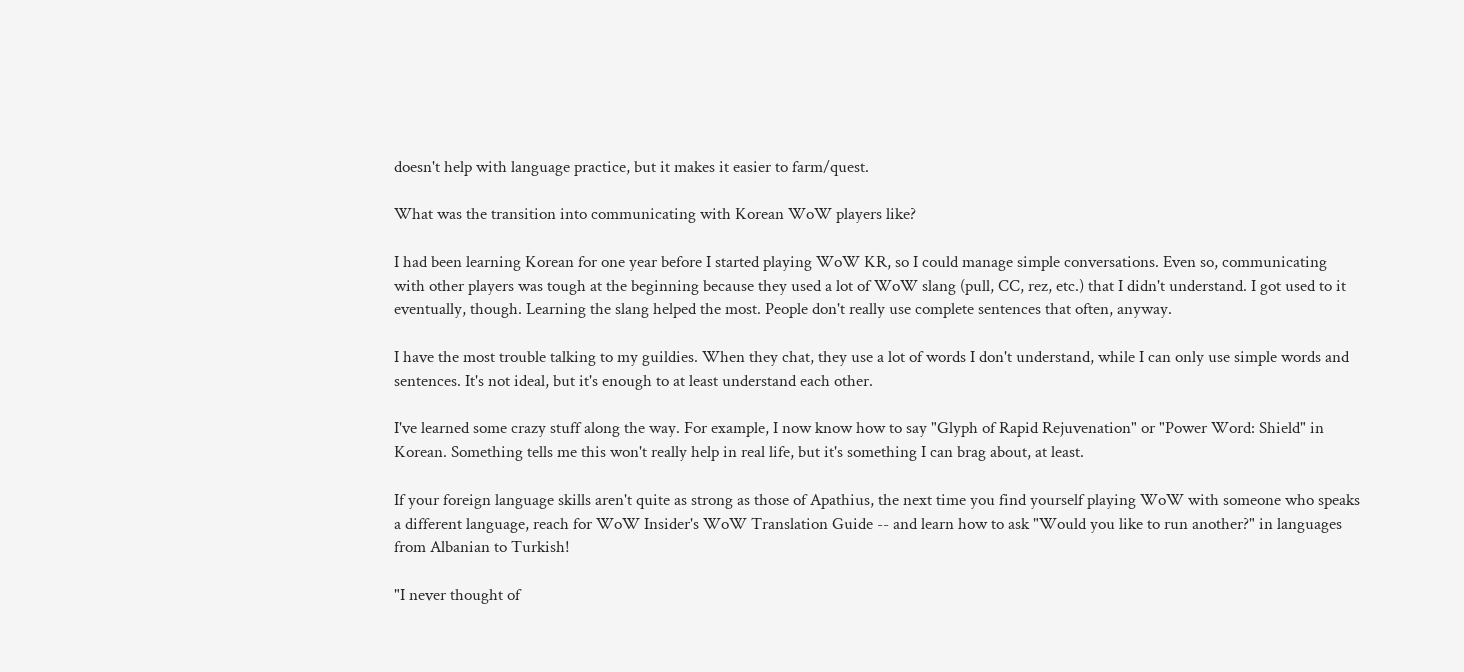doesn't help with language practice, but it makes it easier to farm/quest.

What was the transition into communicating with Korean WoW players like?

I had been learning Korean for one year before I started playing WoW KR, so I could manage simple conversations. Even so, communicating with other players was tough at the beginning because they used a lot of WoW slang (pull, CC, rez, etc.) that I didn't understand. I got used to it eventually, though. Learning the slang helped the most. People don't really use complete sentences that often, anyway.

I have the most trouble talking to my guildies. When they chat, they use a lot of words I don't understand, while I can only use simple words and sentences. It's not ideal, but it's enough to at least understand each other.

I've learned some crazy stuff along the way. For example, I now know how to say "Glyph of Rapid Rejuvenation" or "Power Word: Shield" in Korean. Something tells me this won't really help in real life, but it's something I can brag about, at least.

If your foreign language skills aren't quite as strong as those of Apathius, the next time you find yourself playing WoW with someone who speaks a different language, reach for WoW Insider's WoW Translation Guide -- and learn how to ask "Would you like to run another?" in languages from Albanian to Turkish!

"I never thought of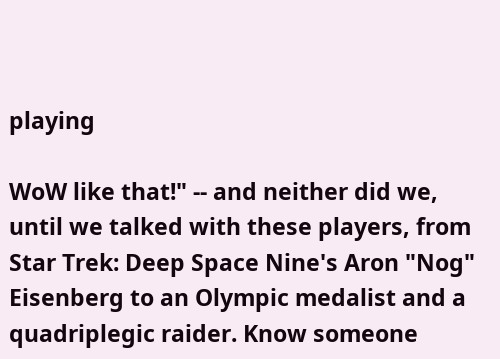playing

WoW like that!" -- and neither did we, until we talked with these players, from Star Trek: Deep Space Nine's Aron "Nog" Eisenberg to an Olympic medalist and a quadriplegic raider. Know someone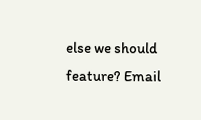else we should feature? Email